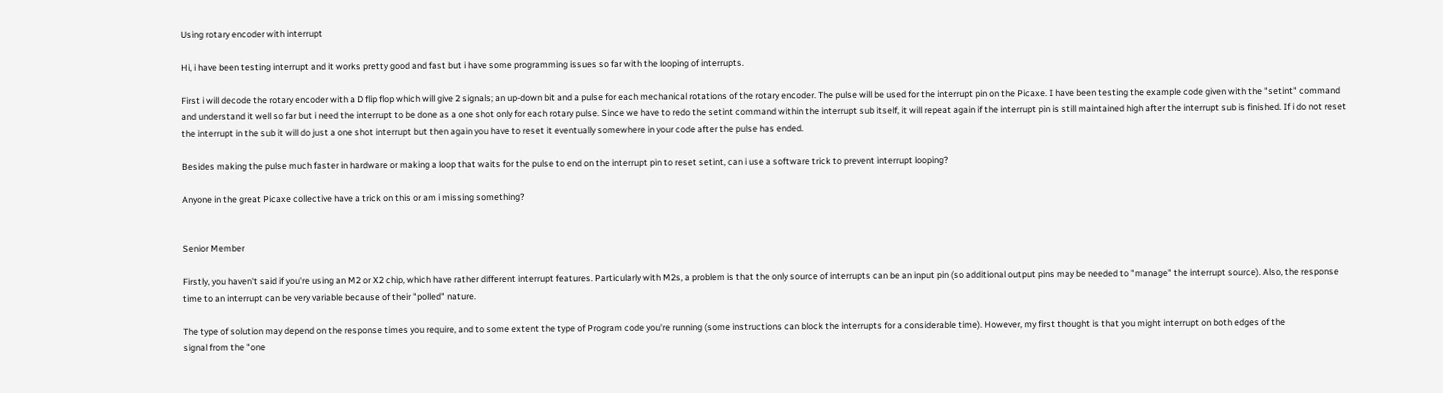Using rotary encoder with interrupt

Hi, i have been testing interrupt and it works pretty good and fast but i have some programming issues so far with the looping of interrupts.

First i will decode the rotary encoder with a D flip flop which will give 2 signals; an up-down bit and a pulse for each mechanical rotations of the rotary encoder. The pulse will be used for the interrupt pin on the Picaxe. I have been testing the example code given with the "setint" command and understand it well so far but i need the interrupt to be done as a one shot only for each rotary pulse. Since we have to redo the setint command within the interrupt sub itself, it will repeat again if the interrupt pin is still maintained high after the interrupt sub is finished. If i do not reset the interrupt in the sub it will do just a one shot interrupt but then again you have to reset it eventually somewhere in your code after the pulse has ended.

Besides making the pulse much faster in hardware or making a loop that waits for the pulse to end on the interrupt pin to reset setint, can i use a software trick to prevent interrupt looping?

Anyone in the great Picaxe collective have a trick on this or am i missing something?


Senior Member

Firstly, you haven't said if you're using an M2 or X2 chip, which have rather different interrupt features. Particularly with M2s, a problem is that the only source of interrupts can be an input pin (so additional output pins may be needed to "manage" the interrupt source). Also, the response time to an interrupt can be very variable because of their "polled" nature.

The type of solution may depend on the response times you require, and to some extent the type of Program code you're running (some instructions can block the interrupts for a considerable time). However, my first thought is that you might interrupt on both edges of the
signal from the "one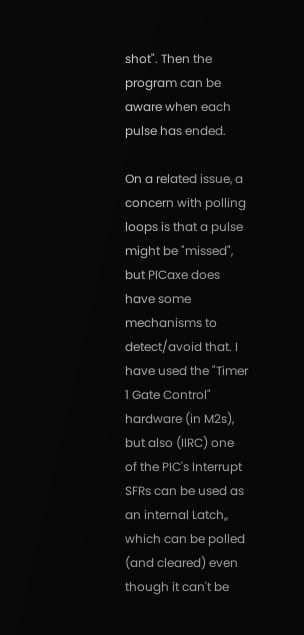shot". Then the program can be aware when each pulse has ended.

On a related issue, a concern with polling loops is that a pulse might be "missed", but PICaxe does have some mechanisms to detect/avoid that. I have used the "Timer 1 Gate Control" hardware (in M2s), but also (IIRC) one of the PIC's Interrupt SFRs can be used as an internal Latch,, which can be polled (and cleared) even though it can't be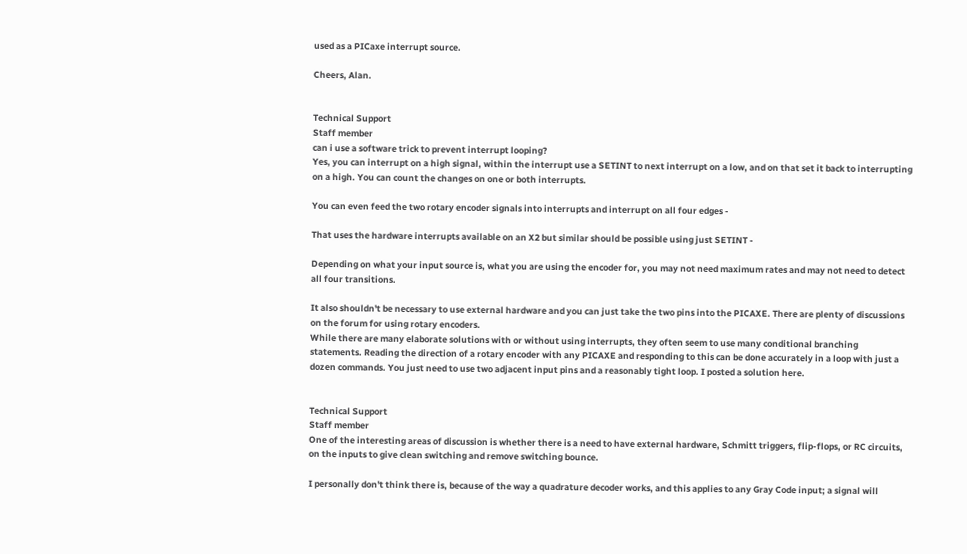used as a PICaxe interrupt source.

Cheers, Alan.


Technical Support
Staff member
can i use a software trick to prevent interrupt looping?
Yes, you can interrupt on a high signal, within the interrupt use a SETINT to next interrupt on a low, and on that set it back to interrupting on a high. You can count the changes on one or both interrupts.

You can even feed the two rotary encoder signals into interrupts and interrupt on all four edges -

That uses the hardware interrupts available on an X2 but similar should be possible using just SETINT -

Depending on what your input source is, what you are using the encoder for, you may not need maximum rates and may not need to detect all four transitions.

It also shouldn't be necessary to use external hardware and you can just take the two pins into the PICAXE. There are plenty of discussions on the forum for using rotary encoders.
While there are many elaborate solutions with or without using interrupts, they often seem to use many conditional branching statements. Reading the direction of a rotary encoder with any PICAXE and responding to this can be done accurately in a loop with just a dozen commands. You just need to use two adjacent input pins and a reasonably tight loop. I posted a solution here.


Technical Support
Staff member
One of the interesting areas of discussion is whether there is a need to have external hardware, Schmitt triggers, flip-flops, or RC circuits, on the inputs to give clean switching and remove switching bounce.

I personally don't think there is, because of the way a quadrature decoder works, and this applies to any Gray Code input; a signal will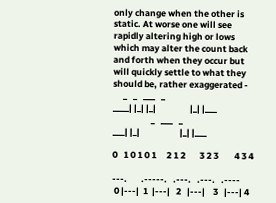only change when the other is static. At worse one will see rapidly altering high or lows which may alter the count back and forth when they occur but will quickly settle to what they should be, rather exaggerated -
     _   _   ___   _
____| |_| |_|                 |_| |___
                   _   ___   _
___| |_|                    |_| |___

0   1 0 1 0 1     2 1 2       3 2 3        4 3 4

---.       .-----.   .---.   .---.   .----
 0 |---|  1  |---|   2   |---|    3   |---| 4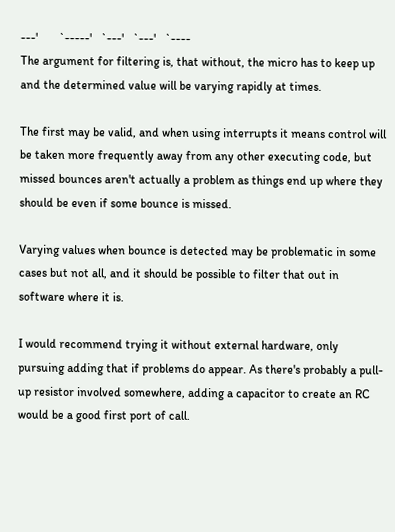---'       `-----'   `---'   `---'   `----
The argument for filtering is, that without, the micro has to keep up and the determined value will be varying rapidly at times.

The first may be valid, and when using interrupts it means control will be taken more frequently away from any other executing code, but missed bounces aren't actually a problem as things end up where they should be even if some bounce is missed.

Varying values when bounce is detected may be problematic in some cases but not all, and it should be possible to filter that out in software where it is.

I would recommend trying it without external hardware, only pursuing adding that if problems do appear. As there's probably a pull-up resistor involved somewhere, adding a capacitor to create an RC would be a good first port of call.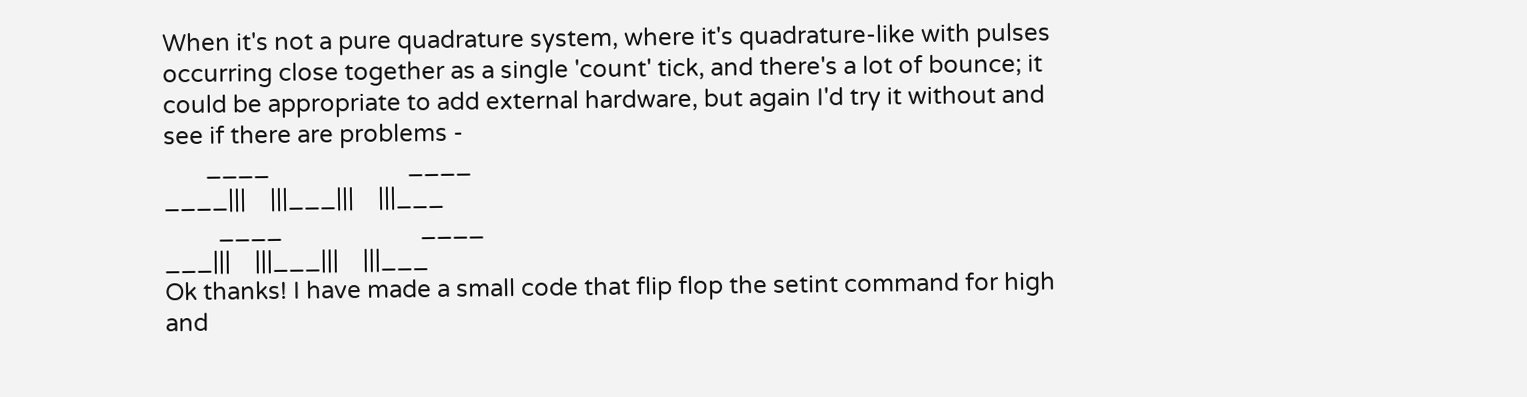When it's not a pure quadrature system, where it's quadrature-like with pulses occurring close together as a single 'count' tick, and there's a lot of bounce; it could be appropriate to add external hardware, but again I'd try it without and see if there are problems -
       ____                       ____
____|||    |||___|||    |||___
         ____                       ____
___|||    |||___|||    |||___
Ok thanks! I have made a small code that flip flop the setint command for high and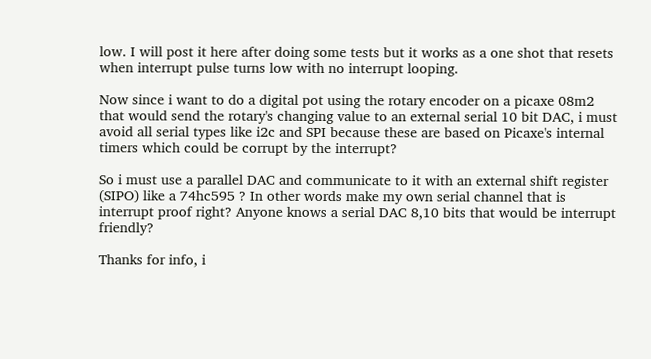low. I will post it here after doing some tests but it works as a one shot that resets when interrupt pulse turns low with no interrupt looping.

Now since i want to do a digital pot using the rotary encoder on a picaxe 08m2 that would send the rotary's changing value to an external serial 10 bit DAC, i must avoid all serial types like i2c and SPI because these are based on Picaxe's internal timers which could be corrupt by the interrupt?

So i must use a parallel DAC and communicate to it with an external shift register (SIPO) like a 74hc595 ? In other words make my own serial channel that is interrupt proof right? Anyone knows a serial DAC 8,10 bits that would be interrupt friendly?

Thanks for info, i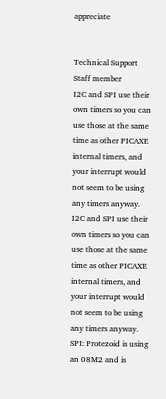appreciate


Technical Support
Staff member
I2C and SPI use their own timers so you can use those at the same time as other PICAXE internal timers, and your interrupt would not seem to be using any timers anyway.
I2C and SPI use their own timers so you can use those at the same time as other PICAXE internal timers, and your interrupt would not seem to be using any timers anyway.
SPI: Protezoid is using an 08M2 and is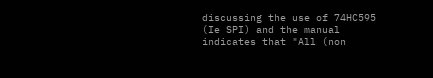discussing the use of 74HC595 (Ie SPI) and the manual indicates that "All (non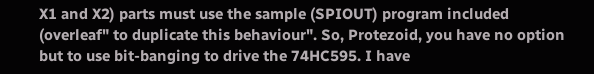X1 and X2) parts must use the sample (SPIOUT) program included (overleaf" to duplicate this behaviour". So, Protezoid, you have no option but to use bit-banging to drive the 74HC595. I have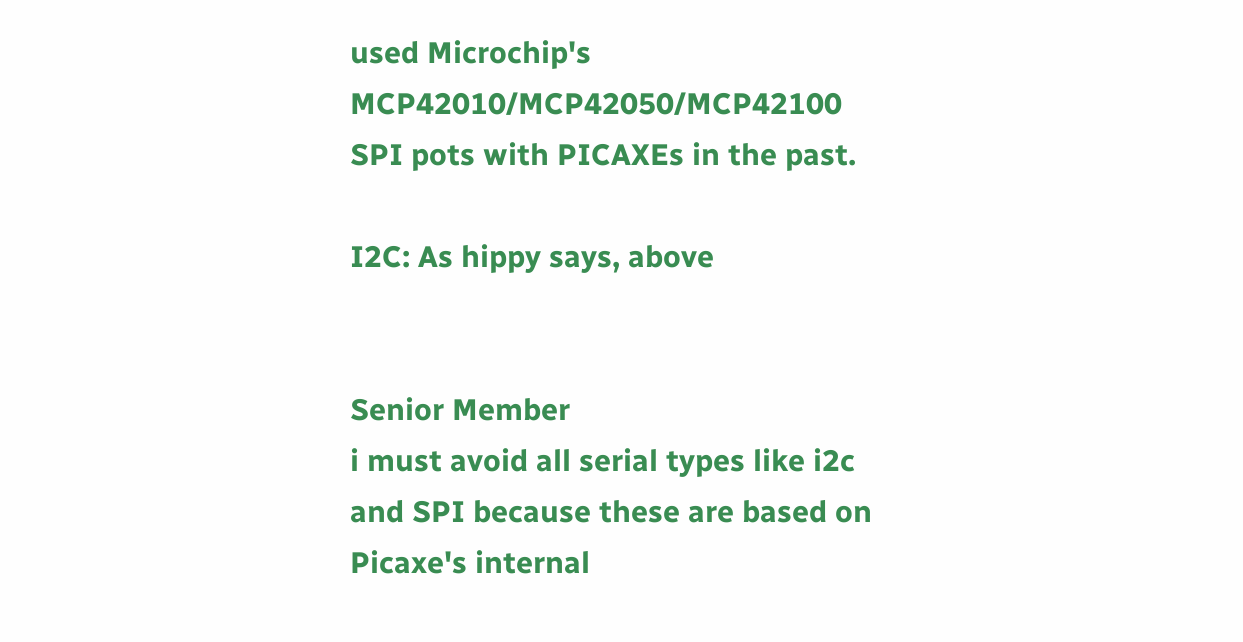used Microchip's MCP42010/MCP42050/MCP42100 SPI pots with PICAXEs in the past.

I2C: As hippy says, above


Senior Member
i must avoid all serial types like i2c and SPI because these are based on Picaxe's internal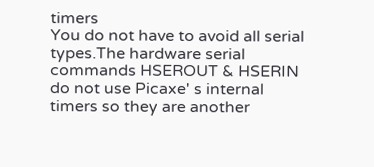timers
You do not have to avoid all serial types.The hardware serial commands HSEROUT & HSERIN do not use Picaxe' s internal timers so they are another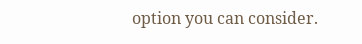option you can consider.